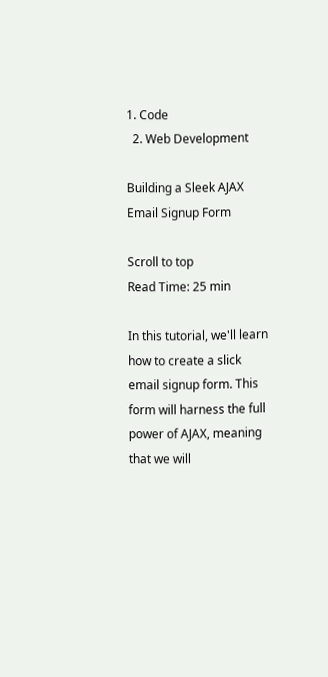1. Code
  2. Web Development

Building a Sleek AJAX Email Signup Form

Scroll to top
Read Time: 25 min

In this tutorial, we'll learn how to create a slick email signup form. This form will harness the full power of AJAX, meaning that we will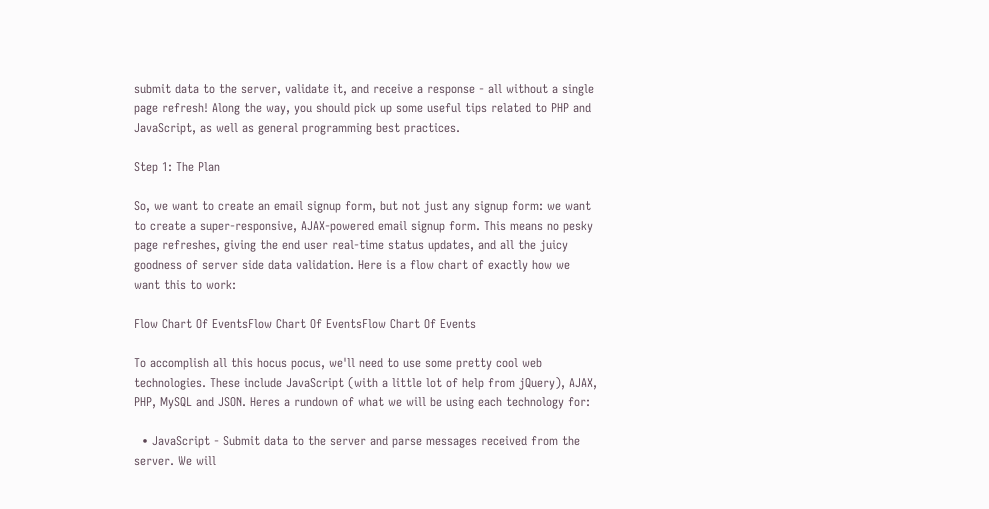submit data to the server, validate it, and receive a response - all without a single page refresh! Along the way, you should pick up some useful tips related to PHP and JavaScript, as well as general programming best practices.

Step 1: The Plan

So, we want to create an email signup form, but not just any signup form: we want to create a super-responsive, AJAX-powered email signup form. This means no pesky page refreshes, giving the end user real-time status updates, and all the juicy goodness of server side data validation. Here is a flow chart of exactly how we want this to work:

Flow Chart Of EventsFlow Chart Of EventsFlow Chart Of Events

To accomplish all this hocus pocus, we'll need to use some pretty cool web technologies. These include JavaScript (with a little lot of help from jQuery), AJAX, PHP, MySQL and JSON. Heres a rundown of what we will be using each technology for:

  • JavaScript - Submit data to the server and parse messages received from the server. We will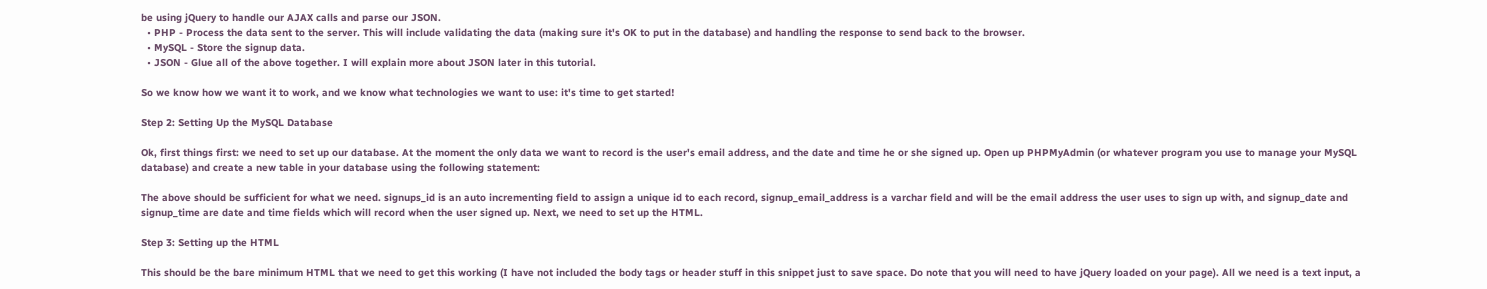be using jQuery to handle our AJAX calls and parse our JSON.
  • PHP - Process the data sent to the server. This will include validating the data (making sure it's OK to put in the database) and handling the response to send back to the browser.
  • MySQL - Store the signup data.
  • JSON - Glue all of the above together. I will explain more about JSON later in this tutorial.

So we know how we want it to work, and we know what technologies we want to use: it's time to get started!

Step 2: Setting Up the MySQL Database

Ok, first things first: we need to set up our database. At the moment the only data we want to record is the user's email address, and the date and time he or she signed up. Open up PHPMyAdmin (or whatever program you use to manage your MySQL database) and create a new table in your database using the following statement:

The above should be sufficient for what we need. signups_id is an auto incrementing field to assign a unique id to each record, signup_email_address is a varchar field and will be the email address the user uses to sign up with, and signup_date and signup_time are date and time fields which will record when the user signed up. Next, we need to set up the HTML.

Step 3: Setting up the HTML

This should be the bare minimum HTML that we need to get this working (I have not included the body tags or header stuff in this snippet just to save space. Do note that you will need to have jQuery loaded on your page). All we need is a text input, a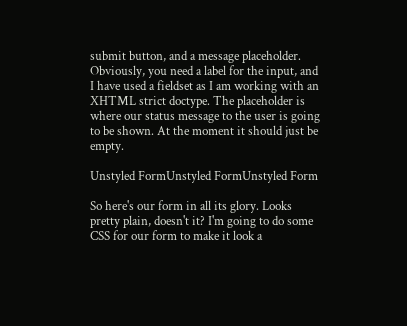submit button, and a message placeholder. Obviously, you need a label for the input, and I have used a fieldset as I am working with an XHTML strict doctype. The placeholder is where our status message to the user is going to be shown. At the moment it should just be empty.

Unstyled FormUnstyled FormUnstyled Form

So here's our form in all its glory. Looks pretty plain, doesn't it? I'm going to do some CSS for our form to make it look a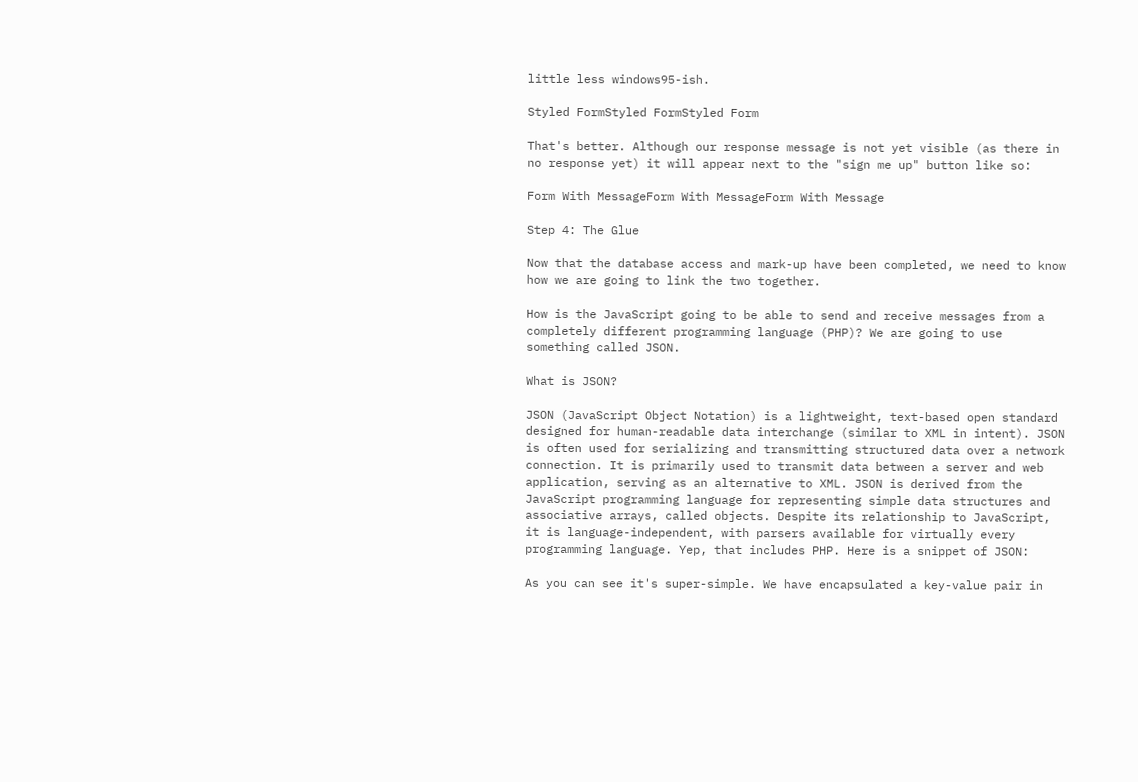little less windows95-ish.

Styled FormStyled FormStyled Form

That's better. Although our response message is not yet visible (as there in no response yet) it will appear next to the "sign me up" button like so:

Form With MessageForm With MessageForm With Message

Step 4: The Glue

Now that the database access and mark-up have been completed, we need to know how we are going to link the two together.

How is the JavaScript going to be able to send and receive messages from a completely different programming language (PHP)? We are going to use something called JSON.

What is JSON?

JSON (JavaScript Object Notation) is a lightweight, text-based open standard designed for human-readable data interchange (similar to XML in intent). JSON is often used for serializing and transmitting structured data over a network connection. It is primarily used to transmit data between a server and web application, serving as an alternative to XML. JSON is derived from the JavaScript programming language for representing simple data structures and associative arrays, called objects. Despite its relationship to JavaScript, it is language-independent, with parsers available for virtually every programming language. Yep, that includes PHP. Here is a snippet of JSON:

As you can see it's super-simple. We have encapsulated a key-value pair in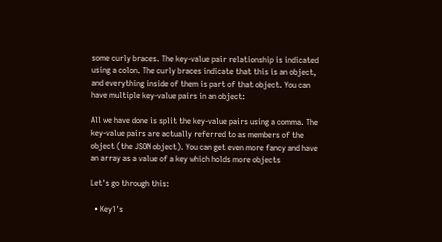some curly braces. The key-value pair relationship is indicated using a colon. The curly braces indicate that this is an object, and everything inside of them is part of that object. You can have multiple key-value pairs in an object:

All we have done is split the key-value pairs using a comma. The key-value pairs are actually referred to as members of the object (the JSON object). You can get even more fancy and have an array as a value of a key which holds more objects

Let's go through this:

  • Key1's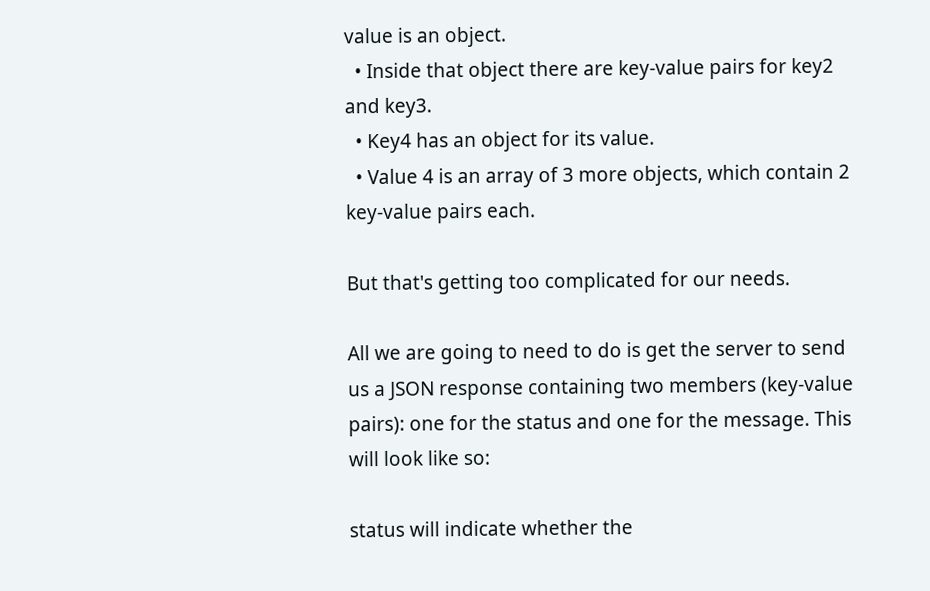value is an object.
  • Inside that object there are key-value pairs for key2 and key3.
  • Key4 has an object for its value.
  • Value 4 is an array of 3 more objects, which contain 2 key-value pairs each.

But that's getting too complicated for our needs.

All we are going to need to do is get the server to send us a JSON response containing two members (key-value pairs): one for the status and one for the message. This will look like so:

status will indicate whether the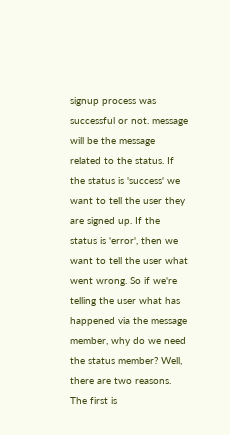signup process was successful or not. message will be the message related to the status. If the status is 'success' we want to tell the user they are signed up. If the status is 'error', then we want to tell the user what went wrong. So if we're telling the user what has happened via the message member, why do we need the status member? Well, there are two reasons. The first is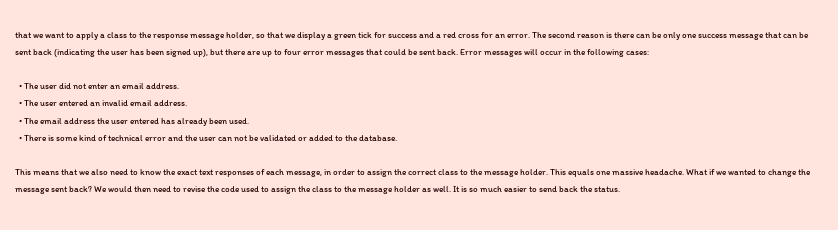that we want to apply a class to the response message holder, so that we display a green tick for success and a red cross for an error. The second reason is there can be only one success message that can be sent back (indicating the user has been signed up), but there are up to four error messages that could be sent back. Error messages will occur in the following cases:

  • The user did not enter an email address.
  • The user entered an invalid email address.
  • The email address the user entered has already been used.
  • There is some kind of technical error and the user can not be validated or added to the database.

This means that we also need to know the exact text responses of each message, in order to assign the correct class to the message holder. This equals one massive headache. What if we wanted to change the message sent back? We would then need to revise the code used to assign the class to the message holder as well. It is so much easier to send back the status.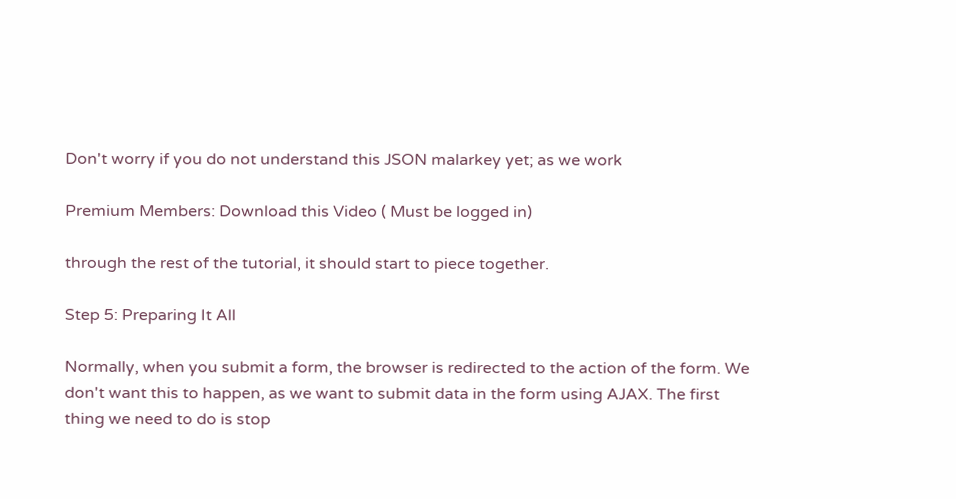Don't worry if you do not understand this JSON malarkey yet; as we work

Premium Members: Download this Video ( Must be logged in)

through the rest of the tutorial, it should start to piece together.

Step 5: Preparing It All

Normally, when you submit a form, the browser is redirected to the action of the form. We don't want this to happen, as we want to submit data in the form using AJAX. The first thing we need to do is stop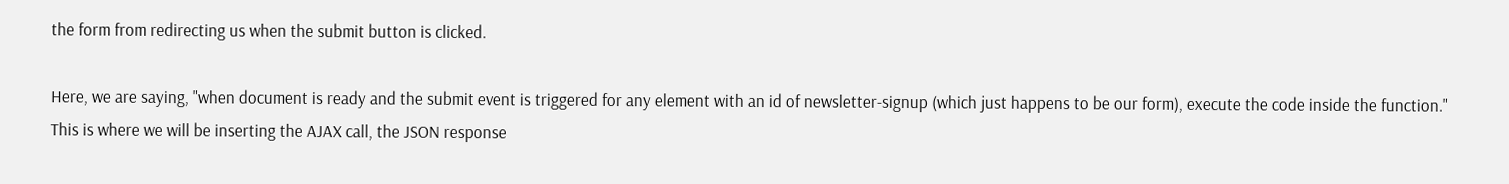the form from redirecting us when the submit button is clicked.

Here, we are saying, "when document is ready and the submit event is triggered for any element with an id of newsletter-signup (which just happens to be our form), execute the code inside the function." This is where we will be inserting the AJAX call, the JSON response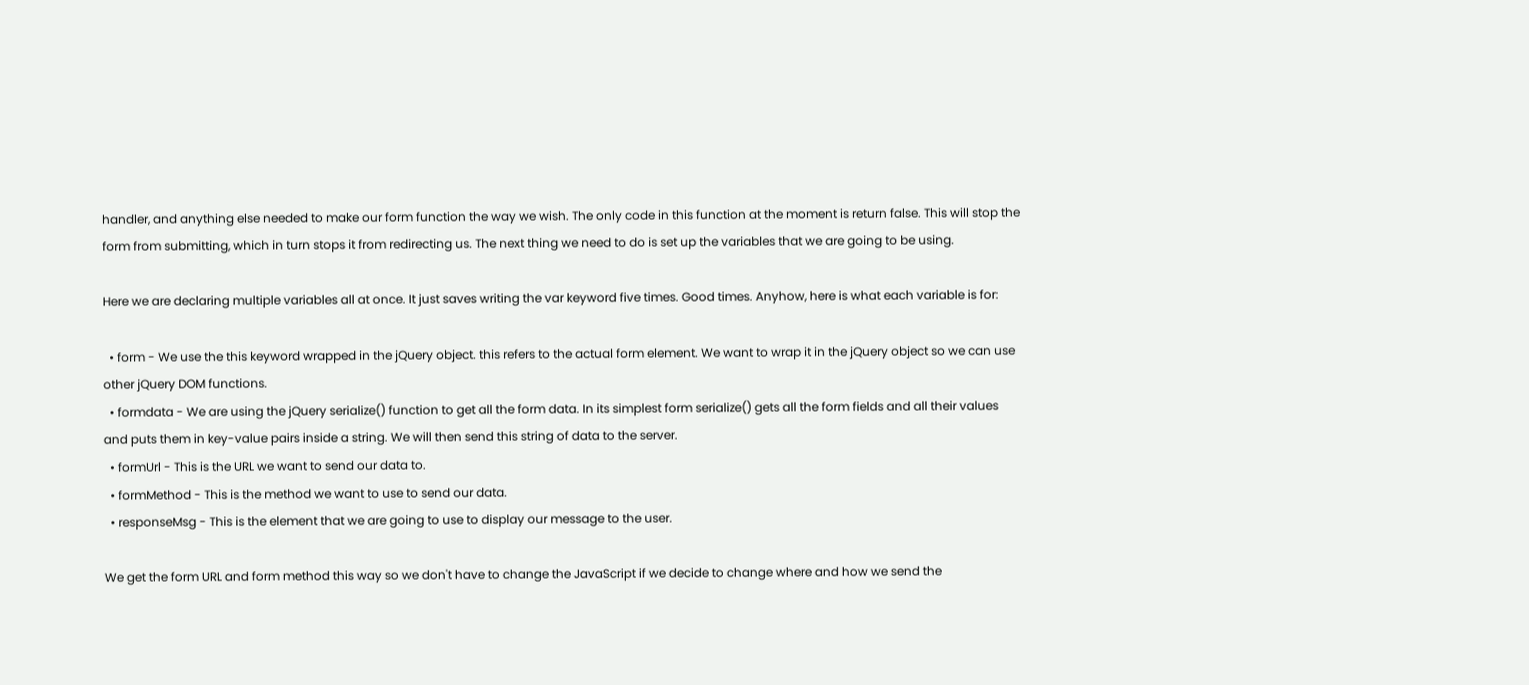handler, and anything else needed to make our form function the way we wish. The only code in this function at the moment is return false. This will stop the form from submitting, which in turn stops it from redirecting us. The next thing we need to do is set up the variables that we are going to be using.

Here we are declaring multiple variables all at once. It just saves writing the var keyword five times. Good times. Anyhow, here is what each variable is for:

  • form - We use the this keyword wrapped in the jQuery object. this refers to the actual form element. We want to wrap it in the jQuery object so we can use other jQuery DOM functions.
  • formdata - We are using the jQuery serialize() function to get all the form data. In its simplest form serialize() gets all the form fields and all their values and puts them in key-value pairs inside a string. We will then send this string of data to the server.
  • formUrl - This is the URL we want to send our data to.
  • formMethod - This is the method we want to use to send our data.
  • responseMsg - This is the element that we are going to use to display our message to the user.

We get the form URL and form method this way so we don't have to change the JavaScript if we decide to change where and how we send the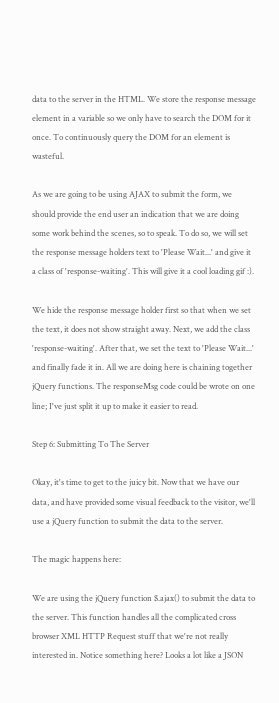data to the server in the HTML. We store the response message element in a variable so we only have to search the DOM for it once. To continuously query the DOM for an element is wasteful.

As we are going to be using AJAX to submit the form, we should provide the end user an indication that we are doing some work behind the scenes, so to speak. To do so, we will set the response message holders text to 'Please Wait...' and give it a class of 'response-waiting'. This will give it a cool loading gif :).

We hide the response message holder first so that when we set the text, it does not show straight away. Next, we add the class 'response-waiting'. After that, we set the text to 'Please Wait...' and finally fade it in. All we are doing here is chaining together jQuery functions. The responseMsg code could be wrote on one line; I've just split it up to make it easier to read.

Step 6: Submitting To The Server

Okay, it's time to get to the juicy bit. Now that we have our data, and have provided some visual feedback to the visitor, we'll use a jQuery function to submit the data to the server.

The magic happens here:

We are using the jQuery function $.ajax() to submit the data to the server. This function handles all the complicated cross browser XML HTTP Request stuff that we're not really interested in. Notice something here? Looks a lot like a JSON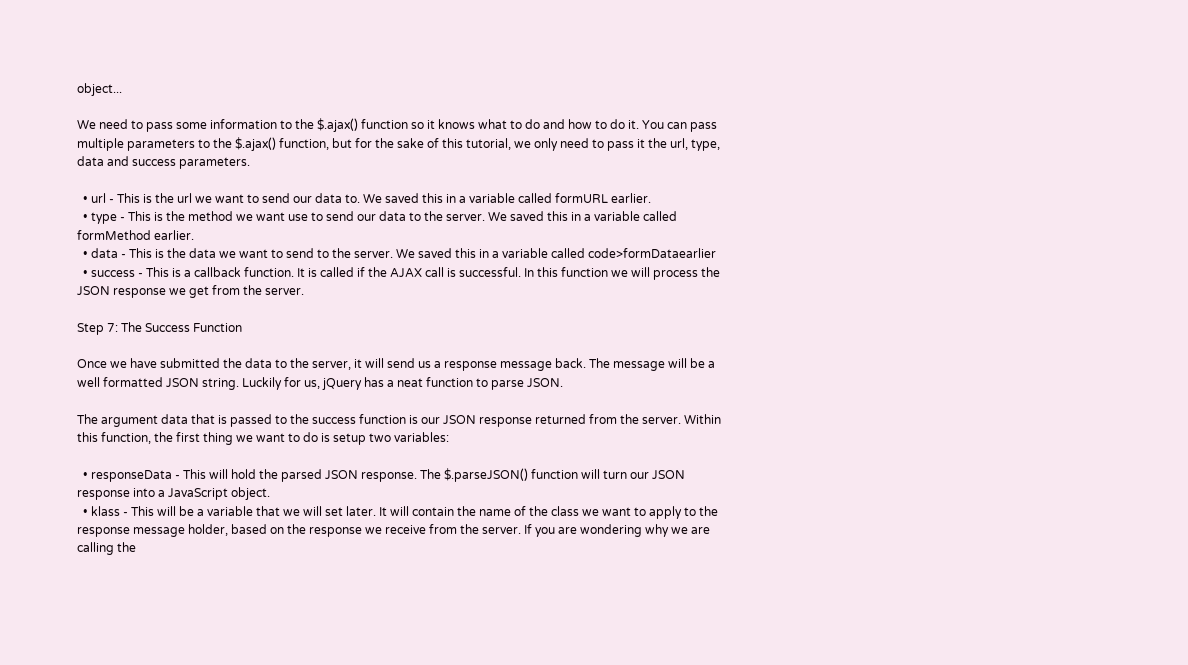object...

We need to pass some information to the $.ajax() function so it knows what to do and how to do it. You can pass multiple parameters to the $.ajax() function, but for the sake of this tutorial, we only need to pass it the url, type, data and success parameters.

  • url - This is the url we want to send our data to. We saved this in a variable called formURL earlier.
  • type - This is the method we want use to send our data to the server. We saved this in a variable called formMethod earlier.
  • data - This is the data we want to send to the server. We saved this in a variable called code>formDataearlier
  • success - This is a callback function. It is called if the AJAX call is successful. In this function we will process the JSON response we get from the server.

Step 7: The Success Function

Once we have submitted the data to the server, it will send us a response message back. The message will be a well formatted JSON string. Luckily for us, jQuery has a neat function to parse JSON.

The argument data that is passed to the success function is our JSON response returned from the server. Within this function, the first thing we want to do is setup two variables:

  • responseData - This will hold the parsed JSON response. The $.parseJSON() function will turn our JSON response into a JavaScript object.
  • klass - This will be a variable that we will set later. It will contain the name of the class we want to apply to the response message holder, based on the response we receive from the server. If you are wondering why we are calling the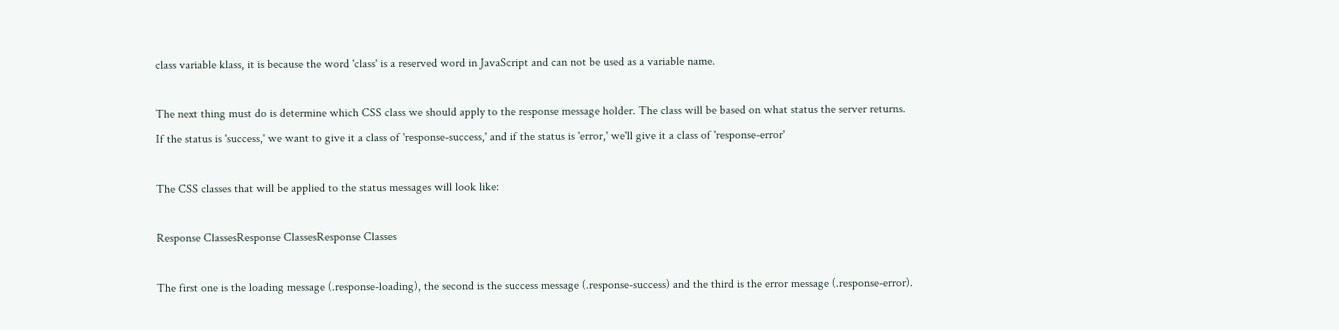class variable klass, it is because the word 'class' is a reserved word in JavaScript and can not be used as a variable name.

The next thing must do is determine which CSS class we should apply to the response message holder. The class will be based on what status the server returns. If the status is 'success,' we want to give it a class of 'response-success,' and if the status is 'error,' we'll give it a class of 'response-error'

The CSS classes that will be applied to the status messages will look like:

Response ClassesResponse ClassesResponse Classes

The first one is the loading message (.response-loading), the second is the success message (.response-success) and the third is the error message (.response-error).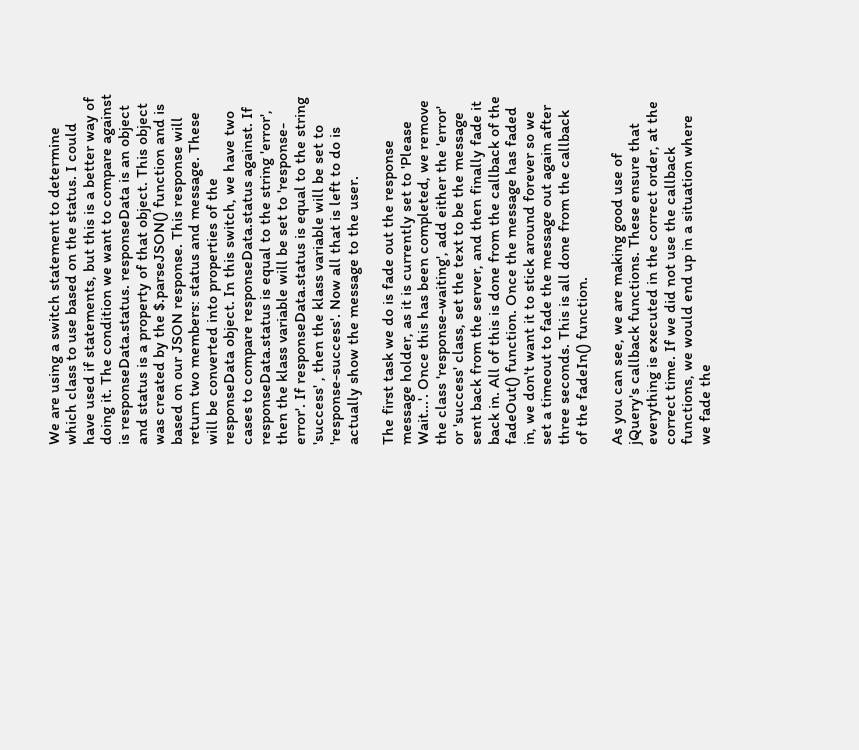We are using a switch statement to determine which class to use based on the status. I could have used if statements, but this is a better way of doing it. The condition we want to compare against is responseData.status. responseData is an object and status is a property of that object. This object was created by the $.parseJSON() function and is based on our JSON response. This response will return two members: status and message. These will be converted into properties of the responseData object. In this switch, we have two cases to compare responseData.status against. If responseData.status is equal to the string 'error', then the klass variable will be set to 'response-error'. If responseData.status is equal to the string 'success' , then the klass variable will be set to 'response-success'. Now all that is left to do is actually show the message to the user.

The first task we do is fade out the response message holder, as it is currently set to 'Please Wait...'. Once this has been completed, we remove the class 'response-waiting', add either the 'error' or 'success' class, set the text to be the message sent back from the server, and then finally fade it back in. All of this is done from the callback of the fadeOut() function. Once the message has faded in, we don't want it to stick around forever so we set a timeout to fade the message out again after three seconds. This is all done from the callback of the fadeIn() function.

As you can see, we are making good use of jQuery's callback functions. These ensure that everything is executed in the correct order, at the correct time. If we did not use the callback functions, we would end up in a situation where we fade the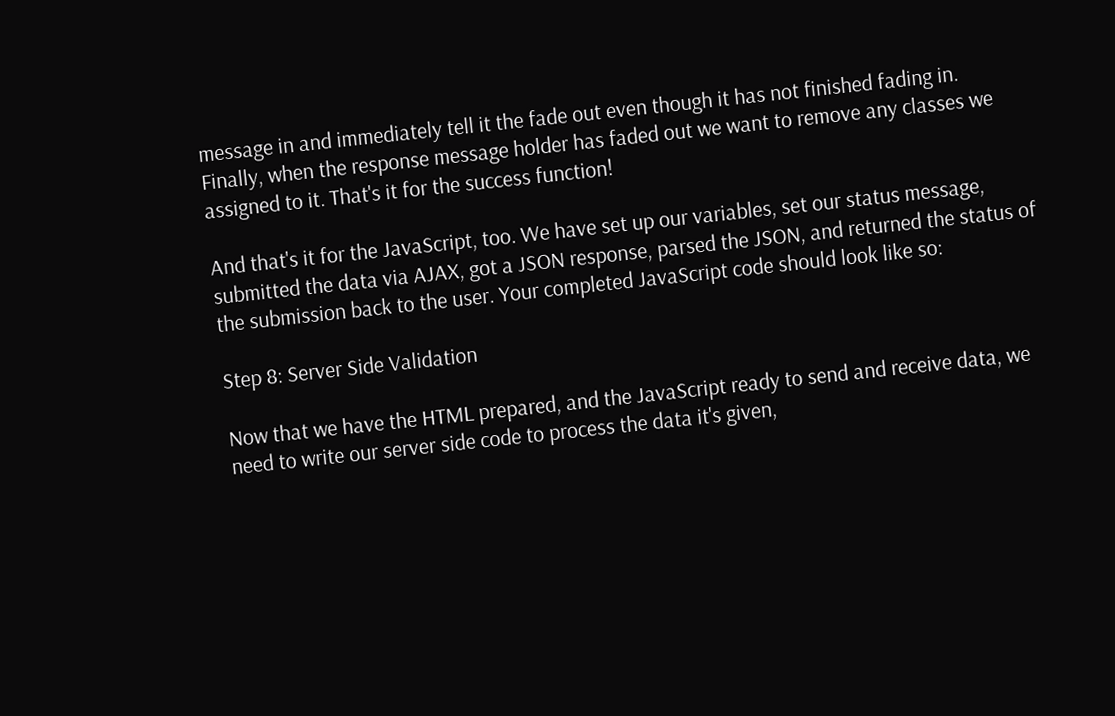message in and immediately tell it the fade out even though it has not finished fading in. Finally, when the response message holder has faded out we want to remove any classes we assigned to it. That's it for the success function!

And that's it for the JavaScript, too. We have set up our variables, set our status message, submitted the data via AJAX, got a JSON response, parsed the JSON, and returned the status of the submission back to the user. Your completed JavaScript code should look like so:

Step 8: Server Side Validation

Now that we have the HTML prepared, and the JavaScript ready to send and receive data, we need to write our server side code to process the data it's given,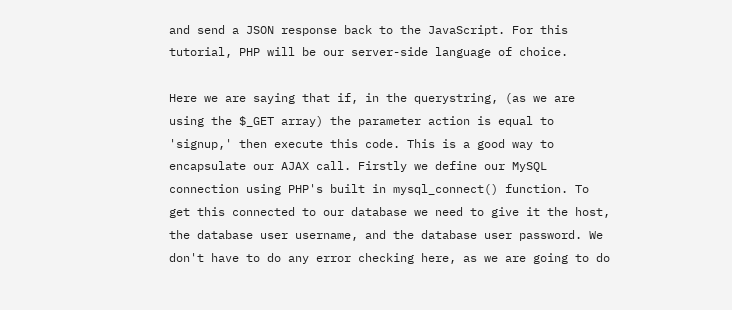and send a JSON response back to the JavaScript. For this tutorial, PHP will be our server-side language of choice.

Here we are saying that if, in the querystring, (as we are using the $_GET array) the parameter action is equal to 'signup,' then execute this code. This is a good way to encapsulate our AJAX call. Firstly we define our MySQL connection using PHP's built in mysql_connect() function. To get this connected to our database we need to give it the host, the database user username, and the database user password. We don't have to do any error checking here, as we are going to do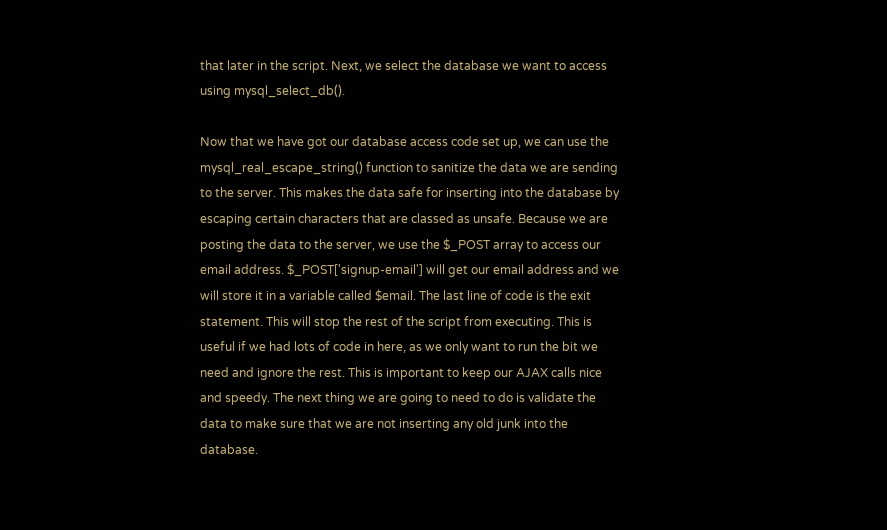that later in the script. Next, we select the database we want to access using mysql_select_db().

Now that we have got our database access code set up, we can use the mysql_real_escape_string() function to sanitize the data we are sending to the server. This makes the data safe for inserting into the database by escaping certain characters that are classed as unsafe. Because we are posting the data to the server, we use the $_POST array to access our email address. $_POST['signup-email'] will get our email address and we will store it in a variable called $email. The last line of code is the exit statement. This will stop the rest of the script from executing. This is useful if we had lots of code in here, as we only want to run the bit we need and ignore the rest. This is important to keep our AJAX calls nice and speedy. The next thing we are going to need to do is validate the data to make sure that we are not inserting any old junk into the database.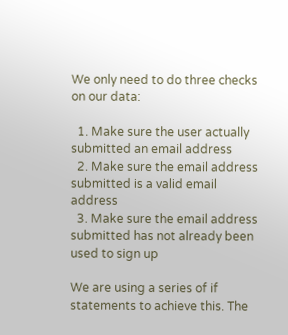We only need to do three checks on our data:

  1. Make sure the user actually submitted an email address
  2. Make sure the email address submitted is a valid email address
  3. Make sure the email address submitted has not already been used to sign up

We are using a series of if statements to achieve this. The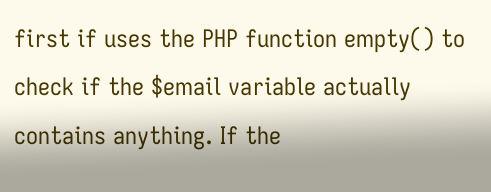first if uses the PHP function empty() to check if the $email variable actually contains anything. If the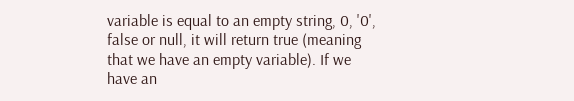variable is equal to an empty string, 0, '0', false or null, it will return true (meaning that we have an empty variable). If we have an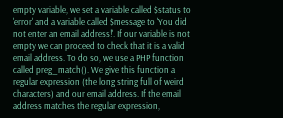empty variable, we set a variable called $status to 'error' and a variable called $message to 'You did not enter an email address!'. If our variable is not empty we can proceed to check that it is a valid email address. To do so, we use a PHP function called preg_match(). We give this function a regular expression (the long string full of weird characters) and our email address. If the email address matches the regular expression,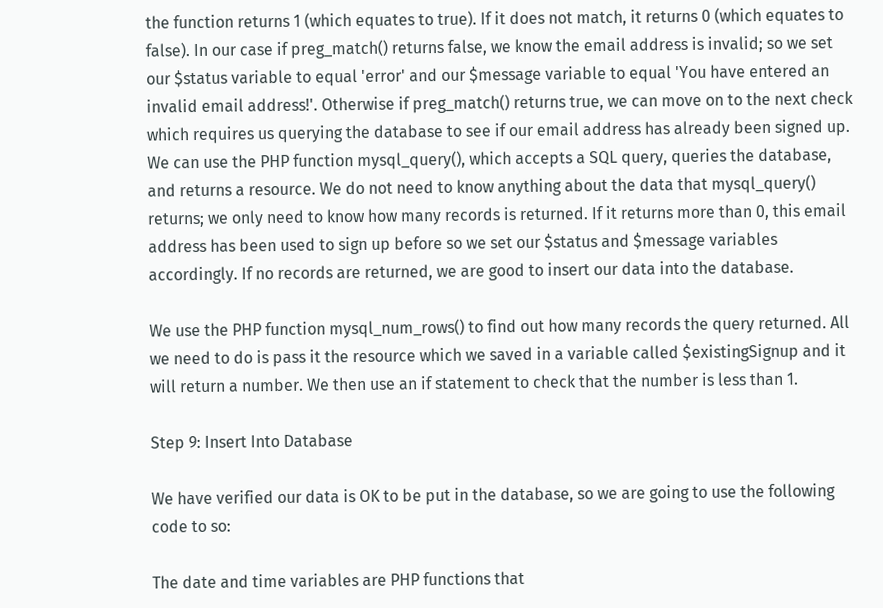the function returns 1 (which equates to true). If it does not match, it returns 0 (which equates to false). In our case if preg_match() returns false, we know the email address is invalid; so we set our $status variable to equal 'error' and our $message variable to equal 'You have entered an invalid email address!'. Otherwise if preg_match() returns true, we can move on to the next check which requires us querying the database to see if our email address has already been signed up. We can use the PHP function mysql_query(), which accepts a SQL query, queries the database, and returns a resource. We do not need to know anything about the data that mysql_query() returns; we only need to know how many records is returned. If it returns more than 0, this email address has been used to sign up before so we set our $status and $message variables accordingly. If no records are returned, we are good to insert our data into the database.

We use the PHP function mysql_num_rows() to find out how many records the query returned. All we need to do is pass it the resource which we saved in a variable called $existingSignup and it will return a number. We then use an if statement to check that the number is less than 1.

Step 9: Insert Into Database

We have verified our data is OK to be put in the database, so we are going to use the following code to so:

The date and time variables are PHP functions that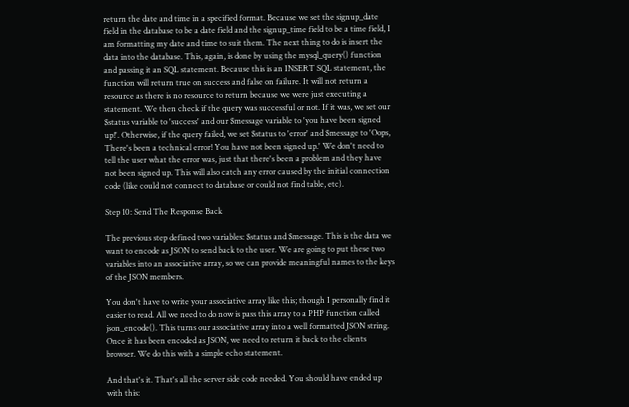return the date and time in a specified format. Because we set the signup_date field in the database to be a date field and the signup_time field to be a time field, I am formatting my date and time to suit them. The next thing to do is insert the data into the database. This, again, is done by using the mysql_query() function and passing it an SQL statement. Because this is an INSERT SQL statement, the function will return true on success and false on failure. It will not return a resource as there is no resource to return because we were just executing a statement. We then check if the query was successful or not. If it was, we set our $status variable to 'success' and our $message variable to 'you have been signed up!'. Otherwise, if the query failed, we set $status to 'error' and $message to 'Oops, There's been a technical error! You have not been signed up.' We don't need to tell the user what the error was, just that there's been a problem and they have not been signed up. This will also catch any error caused by the initial connection code (like could not connect to database or could not find table, etc).

Step 10: Send The Response Back

The previous step defined two variables: $status and $message. This is the data we want to encode as JSON to send back to the user. We are going to put these two variables into an associative array, so we can provide meaningful names to the keys of the JSON members.

You don't have to write your associative array like this; though I personally find it easier to read. All we need to do now is pass this array to a PHP function called json_encode(). This turns our associative array into a well formatted JSON string. Once it has been encoded as JSON, we need to return it back to the clients browser. We do this with a simple echo statement.

And that's it. That's all the server side code needed. You should have ended up with this: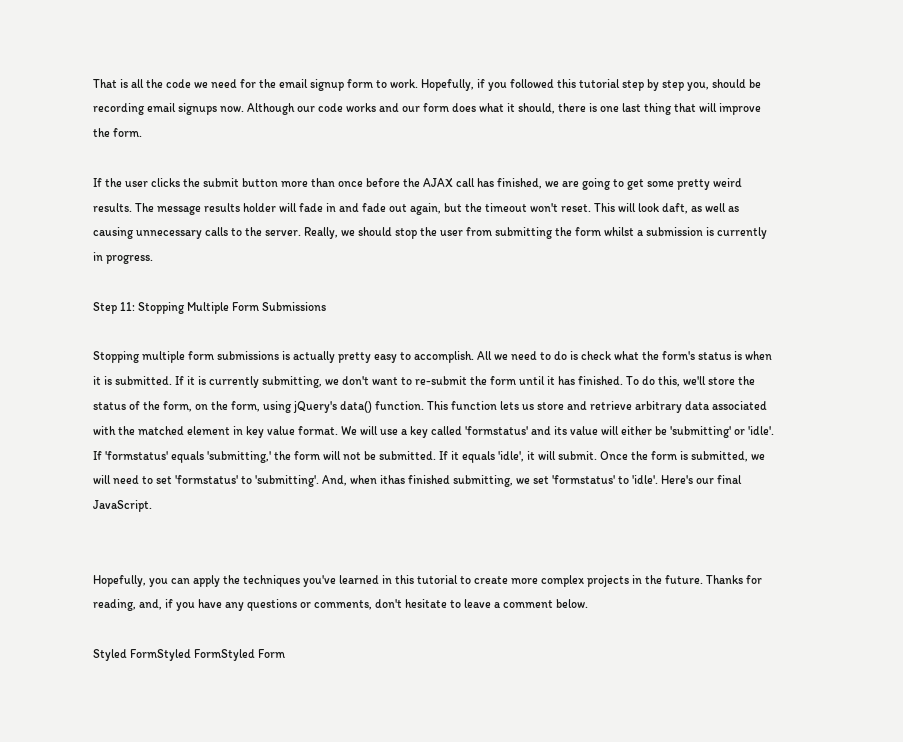That is all the code we need for the email signup form to work. Hopefully, if you followed this tutorial step by step you, should be recording email signups now. Although our code works and our form does what it should, there is one last thing that will improve the form.

If the user clicks the submit button more than once before the AJAX call has finished, we are going to get some pretty weird results. The message results holder will fade in and fade out again, but the timeout won't reset. This will look daft, as well as causing unnecessary calls to the server. Really, we should stop the user from submitting the form whilst a submission is currently in progress.

Step 11: Stopping Multiple Form Submissions

Stopping multiple form submissions is actually pretty easy to accomplish. All we need to do is check what the form's status is when it is submitted. If it is currently submitting, we don't want to re-submit the form until it has finished. To do this, we'll store the status of the form, on the form, using jQuery's data() function. This function lets us store and retrieve arbitrary data associated with the matched element in key value format. We will use a key called 'formstatus' and its value will either be 'submitting' or 'idle'. If 'formstatus' equals 'submitting,' the form will not be submitted. If it equals 'idle', it will submit. Once the form is submitted, we will need to set 'formstatus' to 'submitting'. And, when ithas finished submitting, we set 'formstatus' to 'idle'. Here's our final JavaScript.


Hopefully, you can apply the techniques you've learned in this tutorial to create more complex projects in the future. Thanks for reading, and, if you have any questions or comments, don't hesitate to leave a comment below.

Styled FormStyled FormStyled Form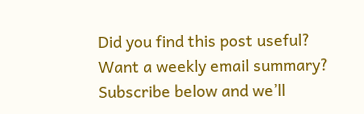Did you find this post useful?
Want a weekly email summary?
Subscribe below and we’ll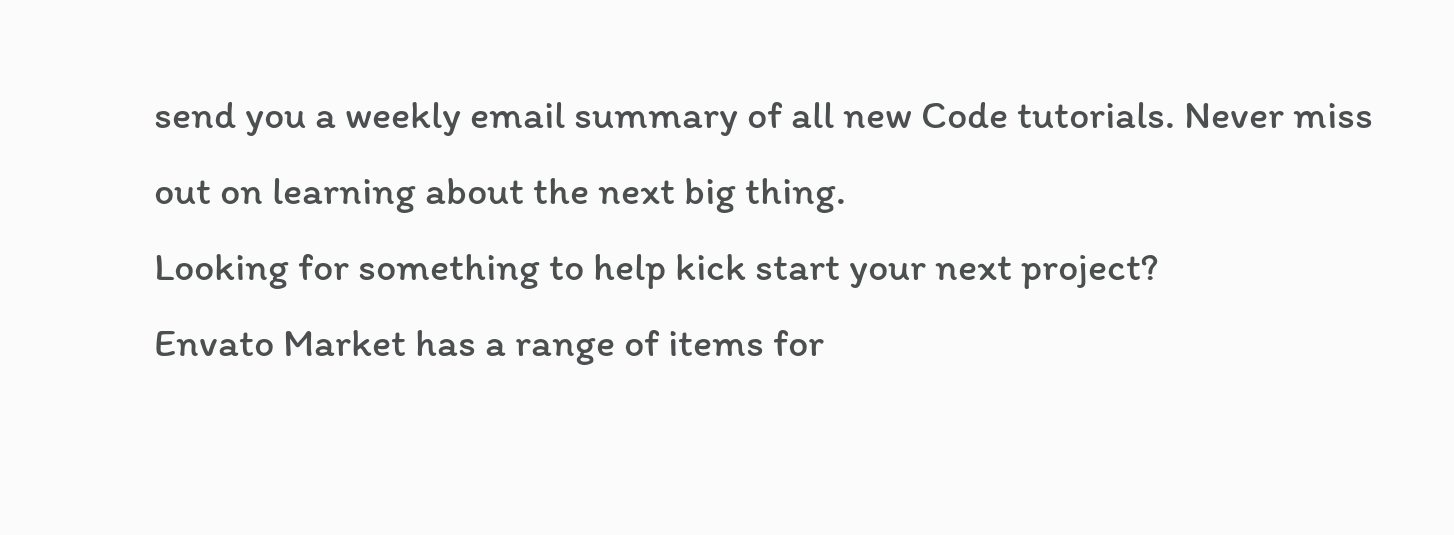send you a weekly email summary of all new Code tutorials. Never miss out on learning about the next big thing.
Looking for something to help kick start your next project?
Envato Market has a range of items for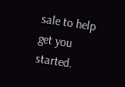sale to help get you started.